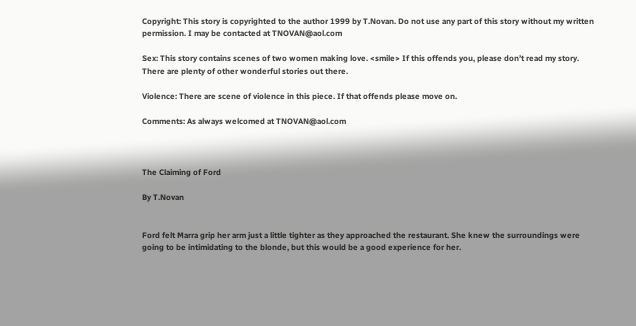Copyright: This story is copyrighted to the author 1999 by T.Novan. Do not use any part of this story without my written permission. I may be contacted at TNOVAN@aol.com

Sex: This story contains scenes of two women making love. <smile> If this offends you, please don’t read my story. There are plenty of other wonderful stories out there.

Violence: There are scene of violence in this piece. If that offends please move on.

Comments: As always welcomed at TNOVAN@aol.com



The Claiming of Ford

By T.Novan


Ford felt Marra grip her arm just a little tighter as they approached the restaurant. She knew the surroundings were going to be intimidating to the blonde, but this would be a good experience for her.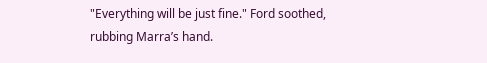"Everything will be just fine." Ford soothed, rubbing Marra’s hand.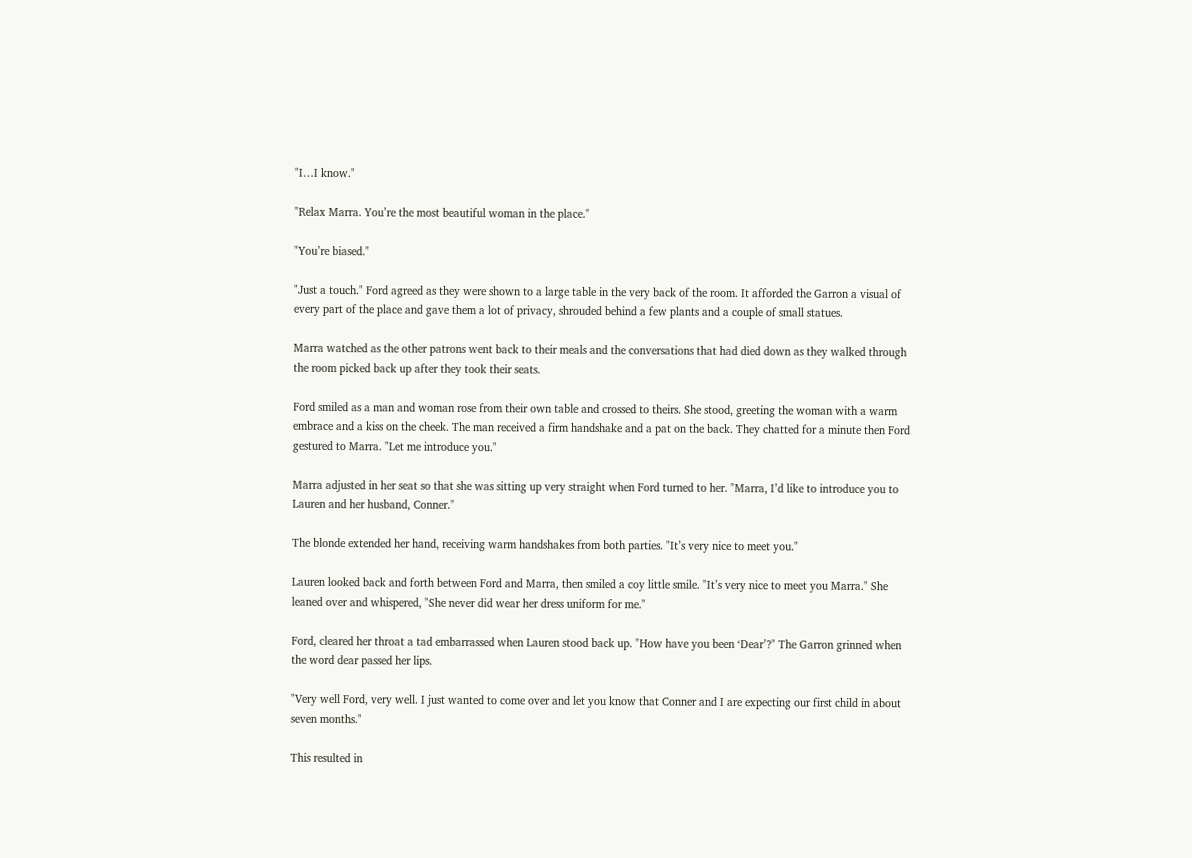"I…I know."

"Relax Marra. You’re the most beautiful woman in the place."

"You’re biased."

"Just a touch." Ford agreed as they were shown to a large table in the very back of the room. It afforded the Garron a visual of every part of the place and gave them a lot of privacy, shrouded behind a few plants and a couple of small statues.

Marra watched as the other patrons went back to their meals and the conversations that had died down as they walked through the room picked back up after they took their seats.

Ford smiled as a man and woman rose from their own table and crossed to theirs. She stood, greeting the woman with a warm embrace and a kiss on the cheek. The man received a firm handshake and a pat on the back. They chatted for a minute then Ford gestured to Marra. "Let me introduce you."

Marra adjusted in her seat so that she was sitting up very straight when Ford turned to her. "Marra, I’d like to introduce you to Lauren and her husband, Conner."

The blonde extended her hand, receiving warm handshakes from both parties. "It’s very nice to meet you."

Lauren looked back and forth between Ford and Marra, then smiled a coy little smile. "It’s very nice to meet you Marra." She leaned over and whispered, "She never did wear her dress uniform for me."

Ford, cleared her throat a tad embarrassed when Lauren stood back up. "How have you been ‘Dear’?" The Garron grinned when the word dear passed her lips.

"Very well Ford, very well. I just wanted to come over and let you know that Conner and I are expecting our first child in about seven months."

This resulted in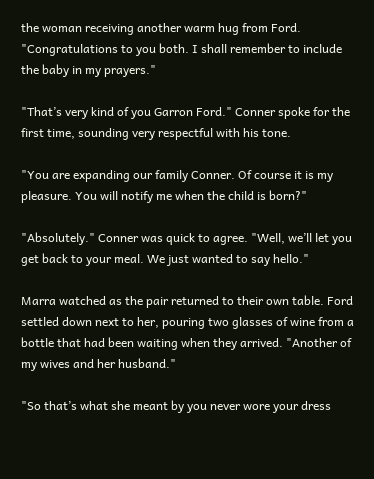the woman receiving another warm hug from Ford. "Congratulations to you both. I shall remember to include the baby in my prayers."

"That’s very kind of you Garron Ford." Conner spoke for the first time, sounding very respectful with his tone.

"You are expanding our family Conner. Of course it is my pleasure. You will notify me when the child is born?"

"Absolutely." Conner was quick to agree. "Well, we’ll let you get back to your meal. We just wanted to say hello."

Marra watched as the pair returned to their own table. Ford settled down next to her, pouring two glasses of wine from a bottle that had been waiting when they arrived. "Another of my wives and her husband."

"So that’s what she meant by you never wore your dress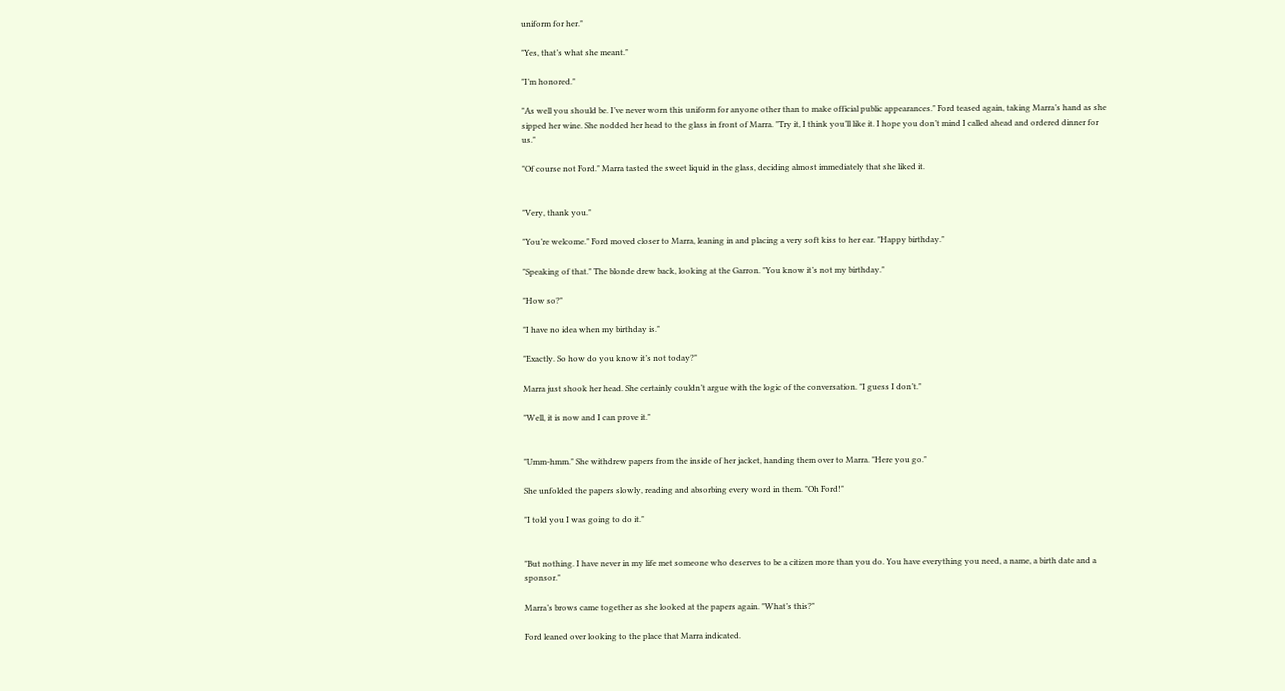uniform for her."

"Yes, that’s what she meant."

"I’m honored."

"As well you should be. I’ve never worn this uniform for anyone other than to make official public appearances." Ford teased again, taking Marra’s hand as she sipped her wine. She nodded her head to the glass in front of Marra. "Try it, I think you’ll like it. I hope you don’t mind I called ahead and ordered dinner for us."

"Of course not Ford." Marra tasted the sweet liquid in the glass, deciding almost immediately that she liked it.


"Very, thank you."

"You’re welcome." Ford moved closer to Marra, leaning in and placing a very soft kiss to her ear. "Happy birthday."

"Speaking of that." The blonde drew back, looking at the Garron. "You know it’s not my birthday."

"How so?"

"I have no idea when my birthday is."

"Exactly. So how do you know it’s not today?"

Marra just shook her head. She certainly couldn’t argue with the logic of the conversation. "I guess I don’t."

"Well, it is now and I can prove it."


"Umm-hmm." She withdrew papers from the inside of her jacket, handing them over to Marra. "Here you go."

She unfolded the papers slowly, reading and absorbing every word in them. "Oh Ford!"

"I told you I was going to do it."


"But nothing. I have never in my life met someone who deserves to be a citizen more than you do. You have everything you need, a name, a birth date and a sponsor."

Marra’s brows came together as she looked at the papers again. "What’s this?"

Ford leaned over looking to the place that Marra indicated.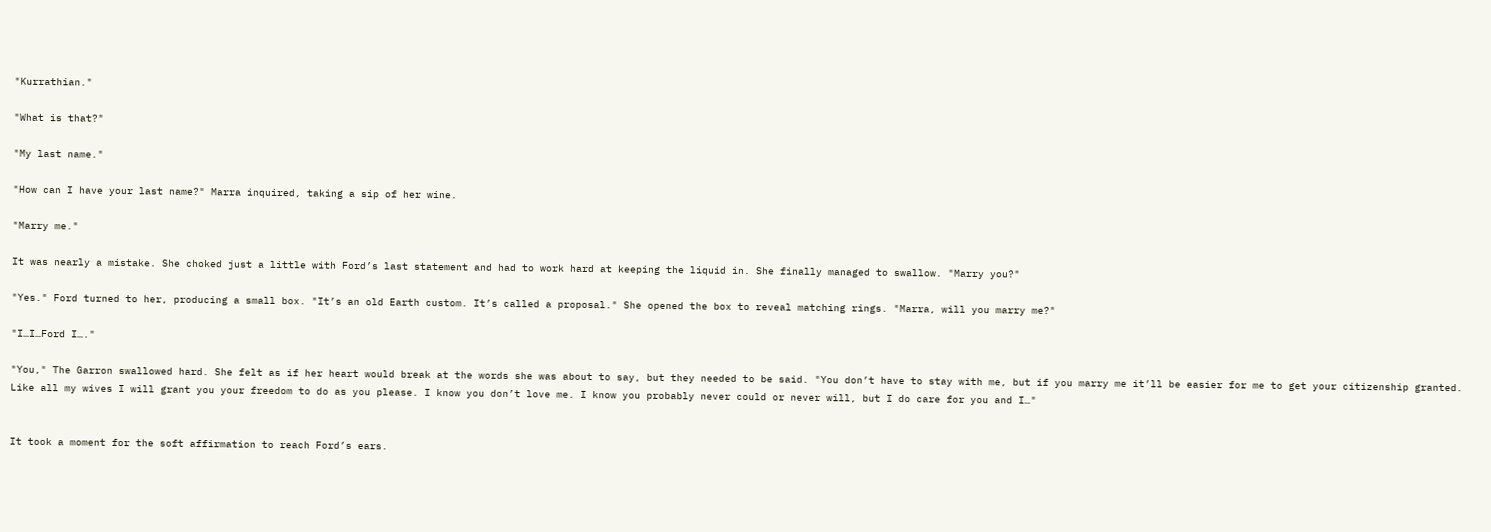"Kurrathian."

"What is that?"

"My last name."

"How can I have your last name?" Marra inquired, taking a sip of her wine.

"Marry me."

It was nearly a mistake. She choked just a little with Ford’s last statement and had to work hard at keeping the liquid in. She finally managed to swallow. "Marry you?"

"Yes." Ford turned to her, producing a small box. "It’s an old Earth custom. It’s called a proposal." She opened the box to reveal matching rings. "Marra, will you marry me?"

"I…I…Ford I…."

"You," The Garron swallowed hard. She felt as if her heart would break at the words she was about to say, but they needed to be said. "You don’t have to stay with me, but if you marry me it’ll be easier for me to get your citizenship granted. Like all my wives I will grant you your freedom to do as you please. I know you don’t love me. I know you probably never could or never will, but I do care for you and I…"


It took a moment for the soft affirmation to reach Ford’s ears.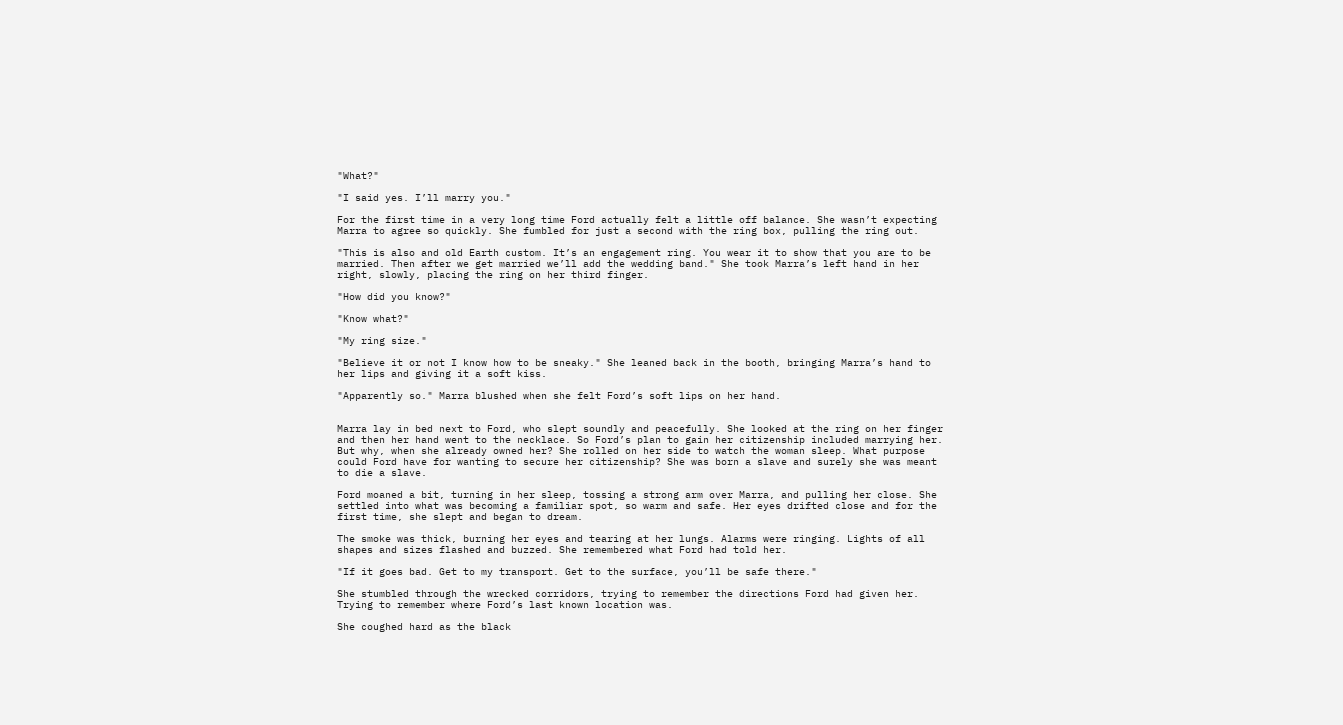"What?"

"I said yes. I’ll marry you."

For the first time in a very long time Ford actually felt a little off balance. She wasn’t expecting Marra to agree so quickly. She fumbled for just a second with the ring box, pulling the ring out.

"This is also and old Earth custom. It’s an engagement ring. You wear it to show that you are to be married. Then after we get married we’ll add the wedding band." She took Marra’s left hand in her right, slowly, placing the ring on her third finger.

"How did you know?"

"Know what?"

"My ring size."

"Believe it or not I know how to be sneaky." She leaned back in the booth, bringing Marra’s hand to her lips and giving it a soft kiss.

"Apparently so." Marra blushed when she felt Ford’s soft lips on her hand.


Marra lay in bed next to Ford, who slept soundly and peacefully. She looked at the ring on her finger and then her hand went to the necklace. So Ford’s plan to gain her citizenship included marrying her. But why, when she already owned her? She rolled on her side to watch the woman sleep. What purpose could Ford have for wanting to secure her citizenship? She was born a slave and surely she was meant to die a slave.

Ford moaned a bit, turning in her sleep, tossing a strong arm over Marra, and pulling her close. She settled into what was becoming a familiar spot, so warm and safe. Her eyes drifted close and for the first time, she slept and began to dream.

The smoke was thick, burning her eyes and tearing at her lungs. Alarms were ringing. Lights of all shapes and sizes flashed and buzzed. She remembered what Ford had told her.

"If it goes bad. Get to my transport. Get to the surface, you’ll be safe there."

She stumbled through the wrecked corridors, trying to remember the directions Ford had given her. Trying to remember where Ford’s last known location was.

She coughed hard as the black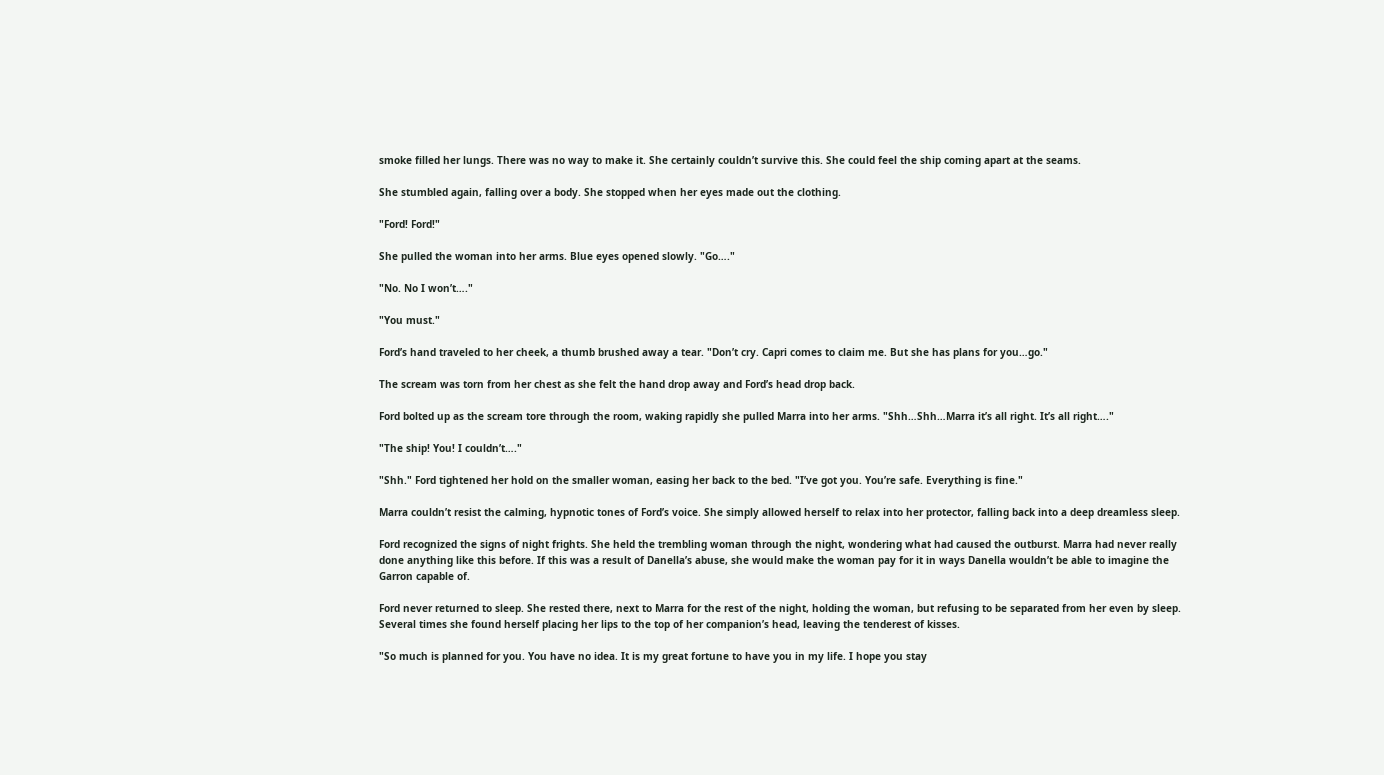smoke filled her lungs. There was no way to make it. She certainly couldn’t survive this. She could feel the ship coming apart at the seams.

She stumbled again, falling over a body. She stopped when her eyes made out the clothing.

"Ford! Ford!"

She pulled the woman into her arms. Blue eyes opened slowly. "Go…."

"No. No I won’t…."

"You must."

Ford’s hand traveled to her cheek, a thumb brushed away a tear. "Don’t cry. Capri comes to claim me. But she has plans for you…go."

The scream was torn from her chest as she felt the hand drop away and Ford’s head drop back.

Ford bolted up as the scream tore through the room, waking rapidly she pulled Marra into her arms. "Shh…Shh…Marra it’s all right. It’s all right…."

"The ship! You! I couldn’t…."

"Shh." Ford tightened her hold on the smaller woman, easing her back to the bed. "I’ve got you. You’re safe. Everything is fine."

Marra couldn’t resist the calming, hypnotic tones of Ford’s voice. She simply allowed herself to relax into her protector, falling back into a deep dreamless sleep.

Ford recognized the signs of night frights. She held the trembling woman through the night, wondering what had caused the outburst. Marra had never really done anything like this before. If this was a result of Danella’s abuse, she would make the woman pay for it in ways Danella wouldn’t be able to imagine the Garron capable of.

Ford never returned to sleep. She rested there, next to Marra for the rest of the night, holding the woman, but refusing to be separated from her even by sleep. Several times she found herself placing her lips to the top of her companion’s head, leaving the tenderest of kisses.

"So much is planned for you. You have no idea. It is my great fortune to have you in my life. I hope you stay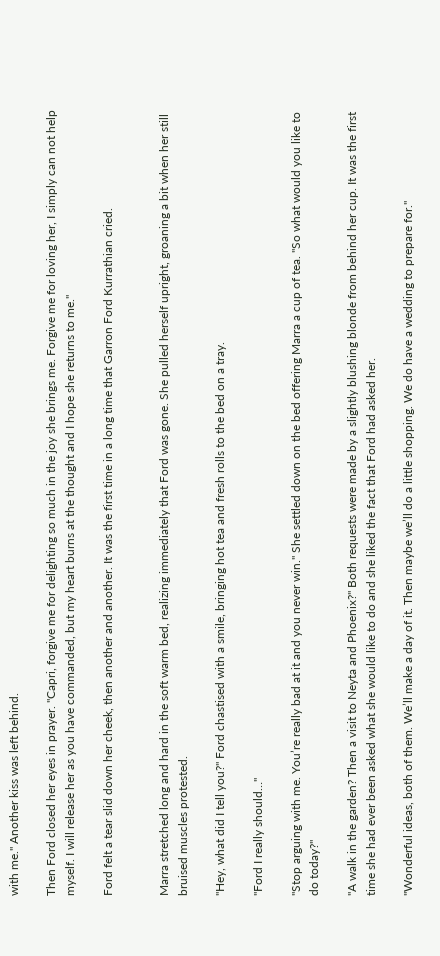with me." Another kiss was left behind.

Then Ford closed her eyes in prayer. "Capri, forgive me for delighting so much in the joy she brings me. Forgive me for loving her, I simply can not help myself. I will release her as you have commanded, but my heart burns at the thought and I hope she returns to me."

Ford felt a tear slid down her cheek, then another and another. It was the first time in a long time that Garron Ford Kurrathian cried.


Marra stretched long and hard in the soft warm bed, realizing immediately that Ford was gone. She pulled herself upright, groaning a bit when her still bruised muscles protested.

"Hey, what did I tell you?" Ford chastised with a smile, bringing hot tea and fresh rolls to the bed on a tray.

"Ford I really should…"

"Stop arguing with me. You’re really bad at it and you never win." She settled down on the bed offering Marra a cup of tea. "So what would you like to do today?"

"A walk in the garden? Then a visit to Neyta and Phoenix?" Both requests were made by a slightly blushing blonde from behind her cup. It was the first time she had ever been asked what she would like to do and she liked the fact that Ford had asked her.

"Wonderful ideas, both of them. We’ll make a day of it. Then maybe we’ll do a little shopping. We do have a wedding to prepare for."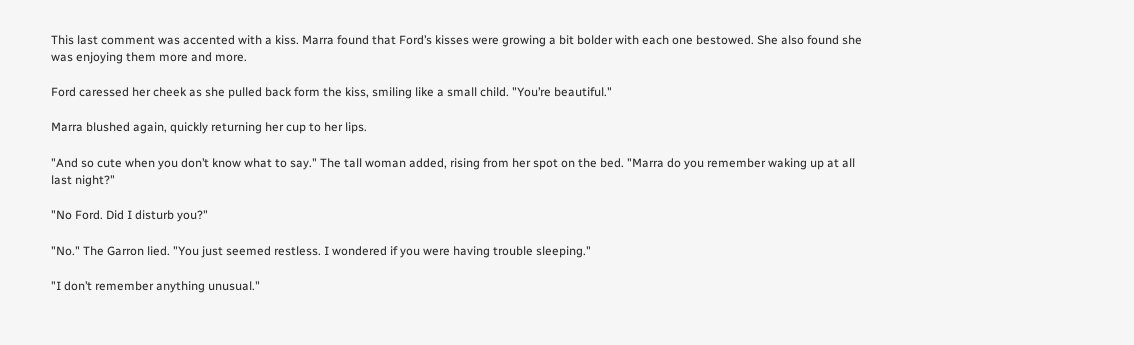This last comment was accented with a kiss. Marra found that Ford’s kisses were growing a bit bolder with each one bestowed. She also found she was enjoying them more and more.

Ford caressed her cheek as she pulled back form the kiss, smiling like a small child. "You’re beautiful."

Marra blushed again, quickly returning her cup to her lips.

"And so cute when you don’t know what to say." The tall woman added, rising from her spot on the bed. "Marra do you remember waking up at all last night?"

"No Ford. Did I disturb you?"

"No." The Garron lied. "You just seemed restless. I wondered if you were having trouble sleeping."

"I don’t remember anything unusual."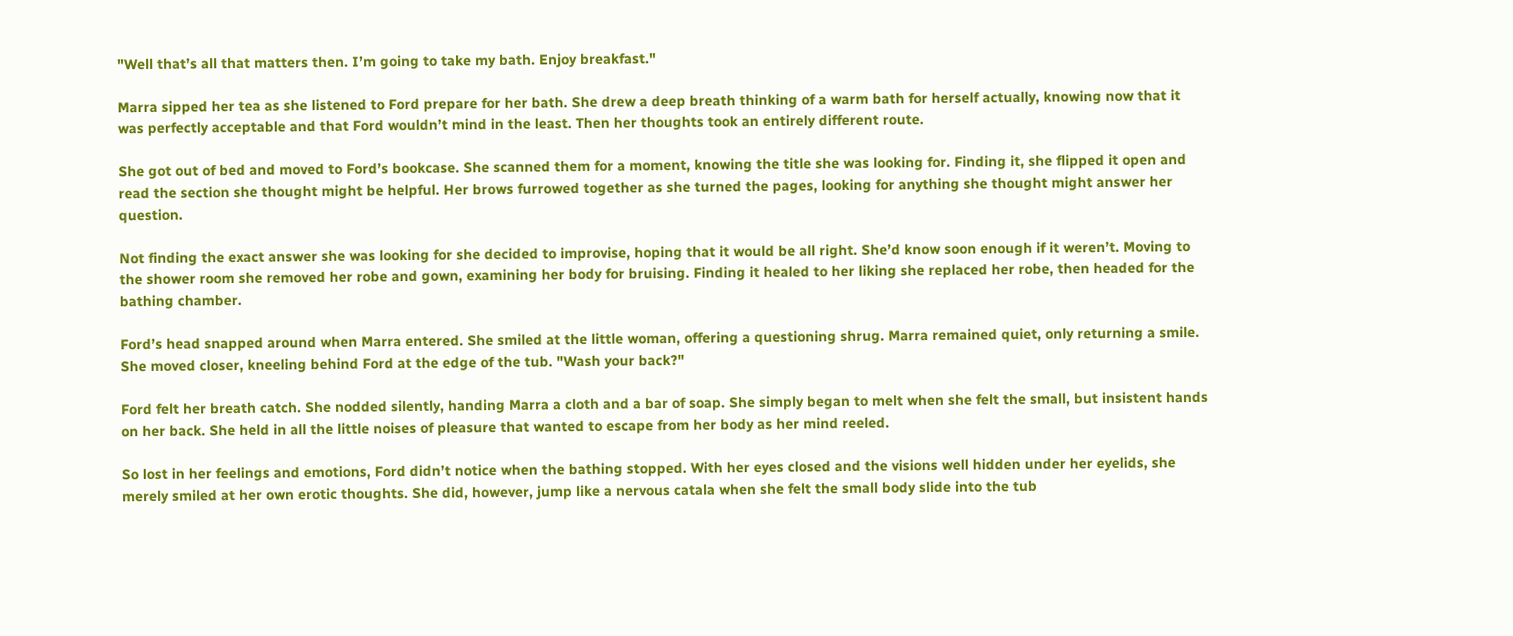"Well that’s all that matters then. I’m going to take my bath. Enjoy breakfast."

Marra sipped her tea as she listened to Ford prepare for her bath. She drew a deep breath thinking of a warm bath for herself actually, knowing now that it was perfectly acceptable and that Ford wouldn’t mind in the least. Then her thoughts took an entirely different route.

She got out of bed and moved to Ford’s bookcase. She scanned them for a moment, knowing the title she was looking for. Finding it, she flipped it open and read the section she thought might be helpful. Her brows furrowed together as she turned the pages, looking for anything she thought might answer her question.

Not finding the exact answer she was looking for she decided to improvise, hoping that it would be all right. She’d know soon enough if it weren’t. Moving to the shower room she removed her robe and gown, examining her body for bruising. Finding it healed to her liking she replaced her robe, then headed for the bathing chamber.

Ford’s head snapped around when Marra entered. She smiled at the little woman, offering a questioning shrug. Marra remained quiet, only returning a smile. She moved closer, kneeling behind Ford at the edge of the tub. "Wash your back?"

Ford felt her breath catch. She nodded silently, handing Marra a cloth and a bar of soap. She simply began to melt when she felt the small, but insistent hands on her back. She held in all the little noises of pleasure that wanted to escape from her body as her mind reeled.

So lost in her feelings and emotions, Ford didn’t notice when the bathing stopped. With her eyes closed and the visions well hidden under her eyelids, she merely smiled at her own erotic thoughts. She did, however, jump like a nervous catala when she felt the small body slide into the tub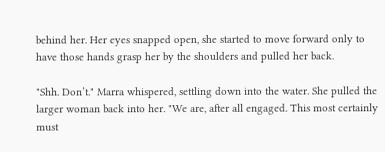behind her. Her eyes snapped open, she started to move forward only to have those hands grasp her by the shoulders and pulled her back.

"Shh. Don’t." Marra whispered, settling down into the water. She pulled the larger woman back into her. "We are, after all engaged. This most certainly must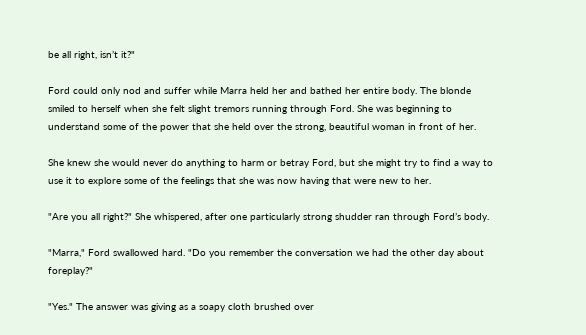be all right, isn’t it?"

Ford could only nod and suffer while Marra held her and bathed her entire body. The blonde smiled to herself when she felt slight tremors running through Ford. She was beginning to understand some of the power that she held over the strong, beautiful woman in front of her.

She knew she would never do anything to harm or betray Ford, but she might try to find a way to use it to explore some of the feelings that she was now having that were new to her.

"Are you all right?" She whispered, after one particularly strong shudder ran through Ford’s body.

"Marra," Ford swallowed hard. "Do you remember the conversation we had the other day about foreplay?"

"Yes." The answer was giving as a soapy cloth brushed over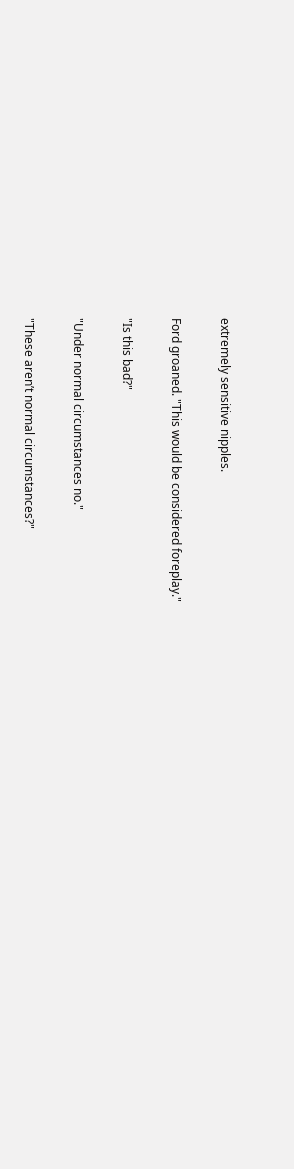extremely sensitive nipples.

Ford groaned. "This would be considered foreplay."

"Is this bad?"

"Under normal circumstances no."

"These aren’t normal circumstances?"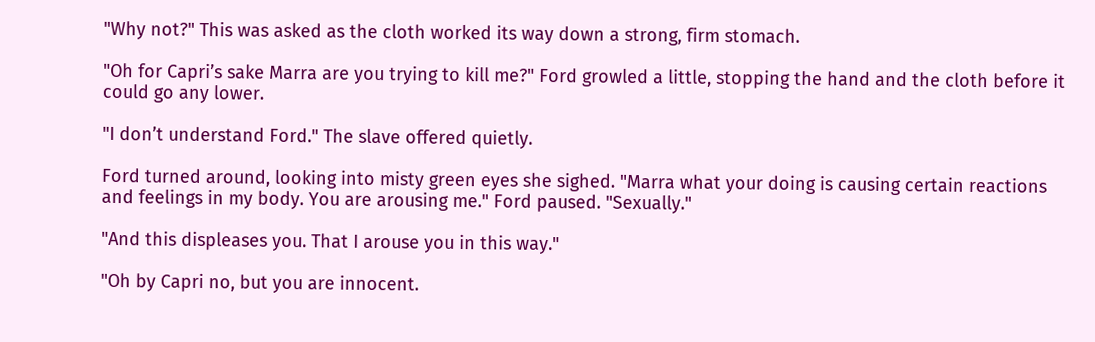"Why not?" This was asked as the cloth worked its way down a strong, firm stomach.

"Oh for Capri’s sake Marra are you trying to kill me?" Ford growled a little, stopping the hand and the cloth before it could go any lower.

"I don’t understand Ford." The slave offered quietly.

Ford turned around, looking into misty green eyes she sighed. "Marra what your doing is causing certain reactions and feelings in my body. You are arousing me." Ford paused. "Sexually."

"And this displeases you. That I arouse you in this way."

"Oh by Capri no, but you are innocent.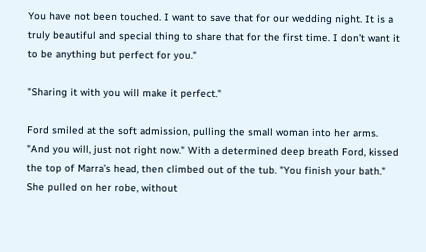You have not been touched. I want to save that for our wedding night. It is a truly beautiful and special thing to share that for the first time. I don’t want it to be anything but perfect for you."

"Sharing it with you will make it perfect."

Ford smiled at the soft admission, pulling the small woman into her arms. "And you will, just not right now." With a determined deep breath Ford, kissed the top of Marra’s head, then climbed out of the tub. "You finish your bath." She pulled on her robe, without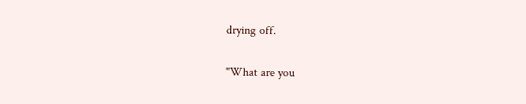drying off.

"What are you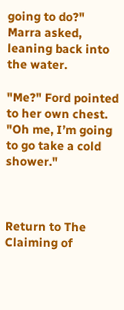going to do?" Marra asked, leaning back into the water.

"Me?" Ford pointed to her own chest. "Oh me, I’m going to go take a cold shower."



Return to The Claiming of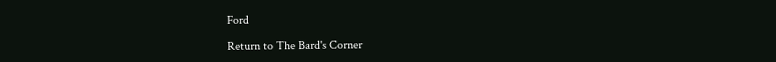Ford

Return to The Bard's Corner